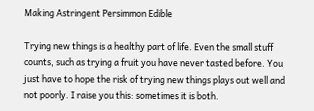Making Astringent Persimmon Edible

Trying new things is a healthy part of life. Even the small stuff counts, such as trying a fruit you have never tasted before. You just have to hope the risk of trying new things plays out well and not poorly. I raise you this: sometimes it is both.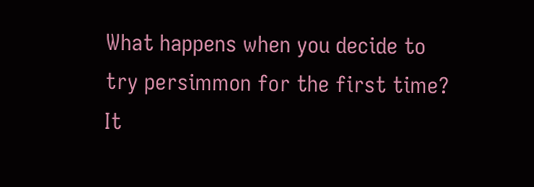What happens when you decide to try persimmon for the first time? It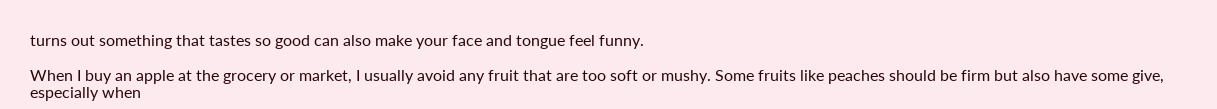turns out something that tastes so good can also make your face and tongue feel funny.

When I buy an apple at the grocery or market, I usually avoid any fruit that are too soft or mushy. Some fruits like peaches should be firm but also have some give, especially when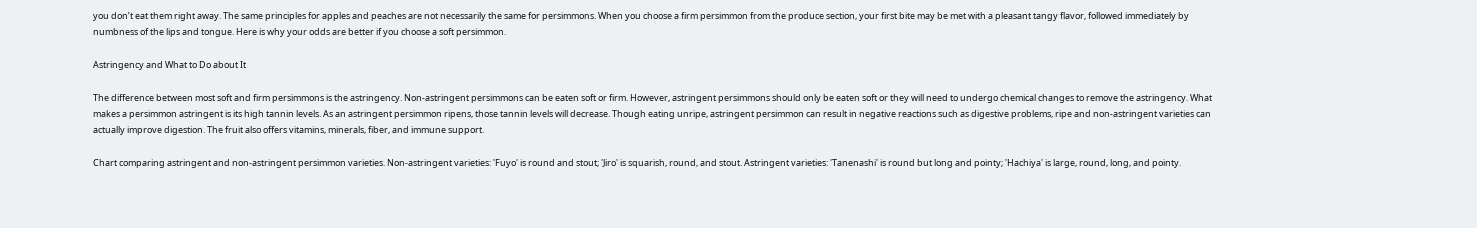you don’t eat them right away. The same principles for apples and peaches are not necessarily the same for persimmons. When you choose a firm persimmon from the produce section, your first bite may be met with a pleasant tangy flavor, followed immediately by numbness of the lips and tongue. Here is why your odds are better if you choose a soft persimmon.

Astringency and What to Do about It

The difference between most soft and firm persimmons is the astringency. Non-astringent persimmons can be eaten soft or firm. However, astringent persimmons should only be eaten soft or they will need to undergo chemical changes to remove the astringency. What makes a persimmon astringent is its high tannin levels. As an astringent persimmon ripens, those tannin levels will decrease. Though eating unripe, astringent persimmon can result in negative reactions such as digestive problems, ripe and non-astringent varieties can actually improve digestion. The fruit also offers vitamins, minerals, fiber, and immune support.

Chart comparing astringent and non-astringent persimmon varieties. Non-astringent varieties: 'Fuyo' is round and stout; 'Jiro' is squarish, round, and stout. Astringent varieties: 'Tanenashi' is round but long and pointy; 'Hachiya' is large, round, long, and pointy.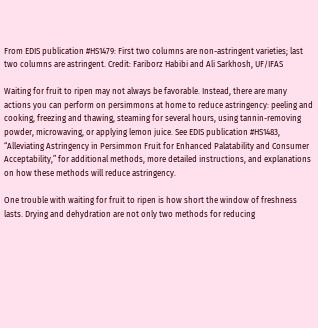From EDIS publication #HS1479: First two columns are non-astringent varieties; last two columns are astringent. Credit: Fariborz Habibi and Ali Sarkhosh, UF/IFAS

Waiting for fruit to ripen may not always be favorable. Instead, there are many actions you can perform on persimmons at home to reduce astringency: peeling and cooking, freezing and thawing, steaming for several hours, using tannin-removing powder, microwaving, or applying lemon juice. See EDIS publication #HS1483, “Alleviating Astringency in Persimmon Fruit for Enhanced Palatability and Consumer Acceptability,” for additional methods, more detailed instructions, and explanations on how these methods will reduce astringency.

One trouble with waiting for fruit to ripen is how short the window of freshness lasts. Drying and dehydration are not only two methods for reducing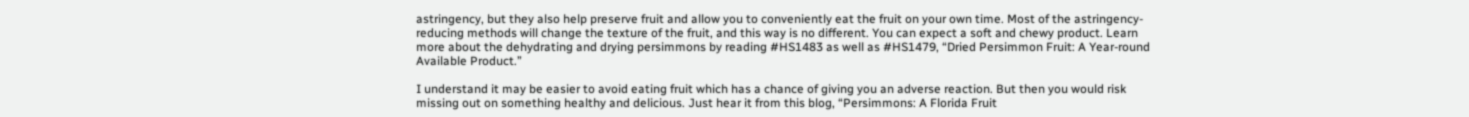astringency, but they also help preserve fruit and allow you to conveniently eat the fruit on your own time. Most of the astringency-reducing methods will change the texture of the fruit, and this way is no different. You can expect a soft and chewy product. Learn more about the dehydrating and drying persimmons by reading #HS1483 as well as #HS1479, “Dried Persimmon Fruit: A Year-round Available Product.”

I understand it may be easier to avoid eating fruit which has a chance of giving you an adverse reaction. But then you would risk missing out on something healthy and delicious. Just hear it from this blog, “Persimmons: A Florida Fruit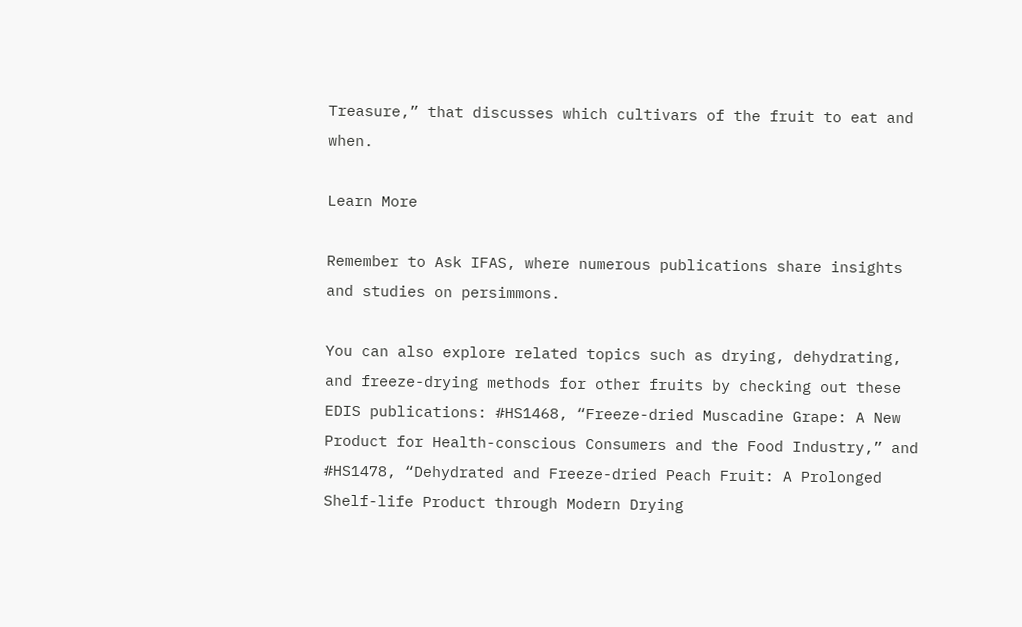Treasure,” that discusses which cultivars of the fruit to eat and when.

Learn More

Remember to Ask IFAS, where numerous publications share insights and studies on persimmons.

You can also explore related topics such as drying, dehydrating, and freeze-drying methods for other fruits by checking out these EDIS publications: #HS1468, “Freeze-dried Muscadine Grape: A New Product for Health-conscious Consumers and the Food Industry,” and #HS1478, “Dehydrated and Freeze-dried Peach Fruit: A Prolonged Shelf-life Product through Modern Drying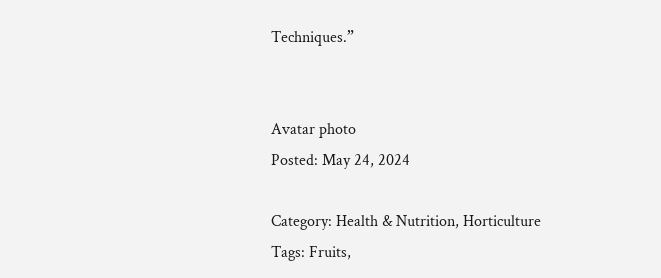Techniques.”


Avatar photo
Posted: May 24, 2024

Category: Health & Nutrition, Horticulture
Tags: Fruits,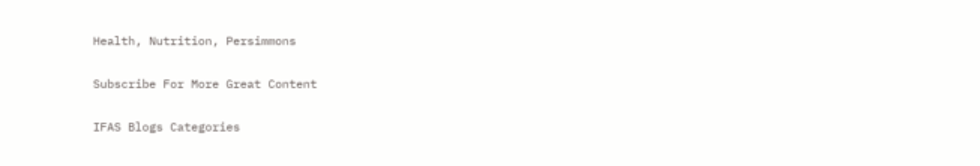Health, Nutrition, Persimmons

Subscribe For More Great Content

IFAS Blogs Categories